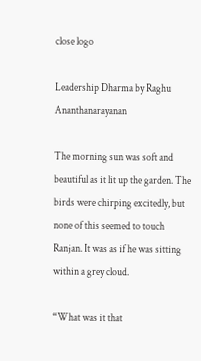close logo

Leadership Dharma by Raghu Ananthanarayanan

The morning sun was soft and beautiful as it lit up the garden. The birds were chirping excitedly, but none of this seemed to touch Ranjan. It was as if he was sitting within a grey cloud.

“What was it that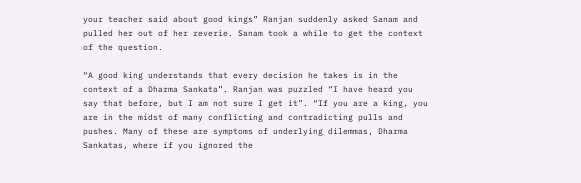your teacher said about good kings” Ranjan suddenly asked Sanam and pulled her out of her reverie. Sanam took a while to get the context of the question.

“A good king understands that every decision he takes is in the context of a Dharma Sankata”. Ranjan was puzzled “I have heard you say that before, but I am not sure I get it”. “If you are a king, you are in the midst of many conflicting and contradicting pulls and pushes. Many of these are symptoms of underlying dilemmas, Dharma Sankatas, where if you ignored the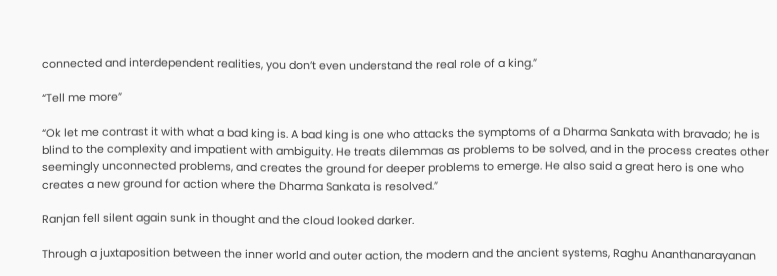connected and interdependent realities, you don’t even understand the real role of a king.”

“Tell me more”

“Ok let me contrast it with what a bad king is. A bad king is one who attacks the symptoms of a Dharma Sankata with bravado; he is blind to the complexity and impatient with ambiguity. He treats dilemmas as problems to be solved, and in the process creates other seemingly unconnected problems, and creates the ground for deeper problems to emerge. He also said a great hero is one who creates a new ground for action where the Dharma Sankata is resolved.”

Ranjan fell silent again sunk in thought and the cloud looked darker.

Through a juxtaposition between the inner world and outer action, the modern and the ancient systems, Raghu Ananthanarayanan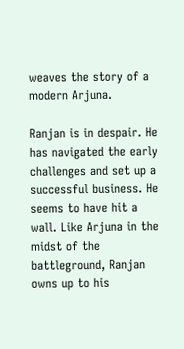weaves the story of a modern Arjuna.

Ranjan is in despair. He has navigated the early challenges and set up a successful business. He seems to have hit a wall. Like Arjuna in the midst of the battleground, Ranjan owns up to his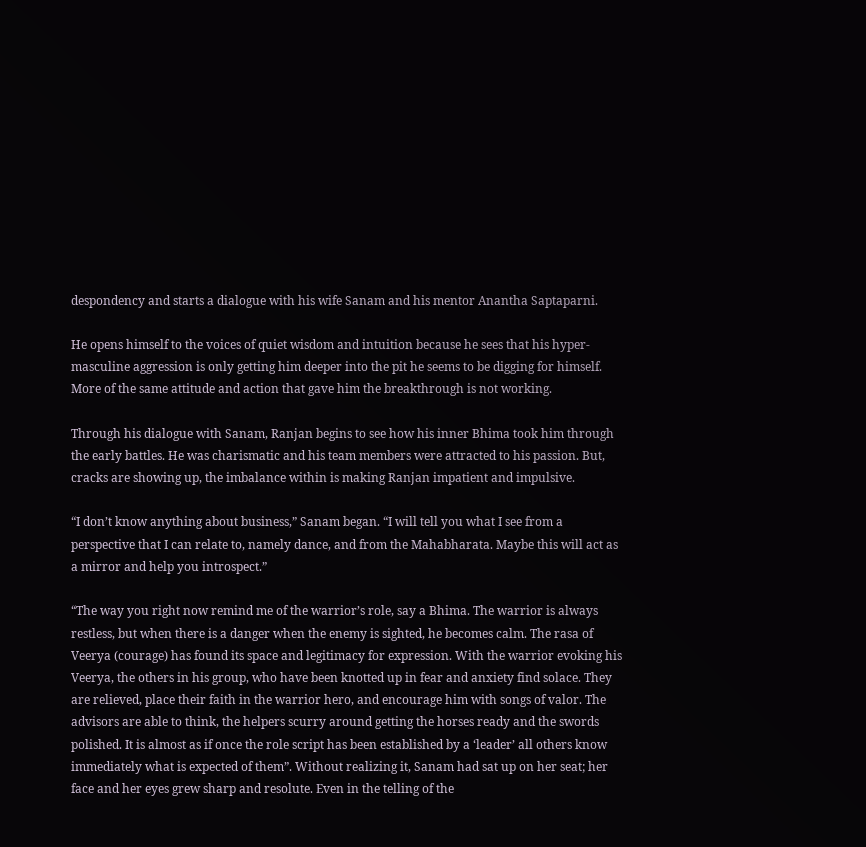despondency and starts a dialogue with his wife Sanam and his mentor Anantha Saptaparni.

He opens himself to the voices of quiet wisdom and intuition because he sees that his hyper-masculine aggression is only getting him deeper into the pit he seems to be digging for himself. More of the same attitude and action that gave him the breakthrough is not working.

Through his dialogue with Sanam, Ranjan begins to see how his inner Bhima took him through the early battles. He was charismatic and his team members were attracted to his passion. But, cracks are showing up, the imbalance within is making Ranjan impatient and impulsive.

“I don’t know anything about business,” Sanam began. “I will tell you what I see from a perspective that I can relate to, namely dance, and from the Mahabharata. Maybe this will act as a mirror and help you introspect.”

“The way you right now remind me of the warrior’s role, say a Bhima. The warrior is always restless, but when there is a danger when the enemy is sighted, he becomes calm. The rasa of Veerya (courage) has found its space and legitimacy for expression. With the warrior evoking his Veerya, the others in his group, who have been knotted up in fear and anxiety find solace. They are relieved, place their faith in the warrior hero, and encourage him with songs of valor. The advisors are able to think, the helpers scurry around getting the horses ready and the swords polished. It is almost as if once the role script has been established by a ‘leader’ all others know immediately what is expected of them”. Without realizing it, Sanam had sat up on her seat; her face and her eyes grew sharp and resolute. Even in the telling of the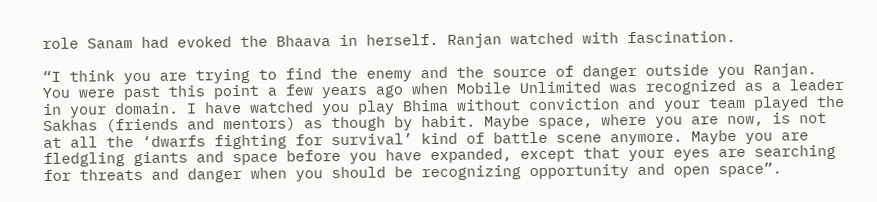role Sanam had evoked the Bhaava in herself. Ranjan watched with fascination.

“I think you are trying to find the enemy and the source of danger outside you Ranjan. You were past this point a few years ago when Mobile Unlimited was recognized as a leader in your domain. I have watched you play Bhima without conviction and your team played the Sakhas (friends and mentors) as though by habit. Maybe space, where you are now, is not at all the ‘dwarfs fighting for survival’ kind of battle scene anymore. Maybe you are fledgling giants and space before you have expanded, except that your eyes are searching for threats and danger when you should be recognizing opportunity and open space”.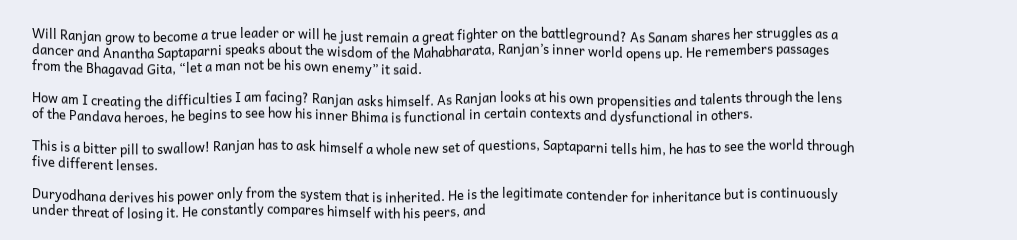Will Ranjan grow to become a true leader or will he just remain a great fighter on the battleground? As Sanam shares her struggles as a dancer and Anantha Saptaparni speaks about the wisdom of the Mahabharata, Ranjan’s inner world opens up. He remembers passages from the Bhagavad Gita, “let a man not be his own enemy” it said.

How am I creating the difficulties I am facing? Ranjan asks himself. As Ranjan looks at his own propensities and talents through the lens of the Pandava heroes, he begins to see how his inner Bhima is functional in certain contexts and dysfunctional in others.

This is a bitter pill to swallow! Ranjan has to ask himself a whole new set of questions, Saptaparni tells him, he has to see the world through five different lenses.

Duryodhana derives his power only from the system that is inherited. He is the legitimate contender for inheritance but is continuously under threat of losing it. He constantly compares himself with his peers, and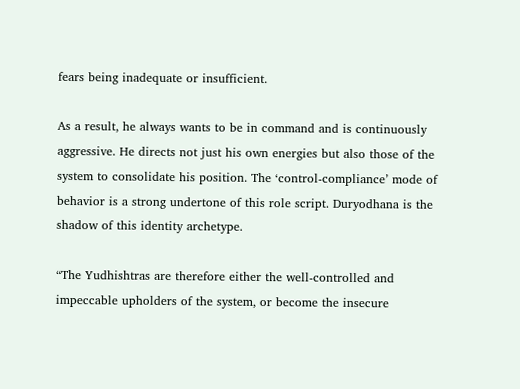fears being inadequate or insufficient.

As a result, he always wants to be in command and is continuously aggressive. He directs not just his own energies but also those of the system to consolidate his position. The ‘control-compliance’ mode of behavior is a strong undertone of this role script. Duryodhana is the shadow of this identity archetype.

“The Yudhishtras are therefore either the well-controlled and impeccable upholders of the system, or become the insecure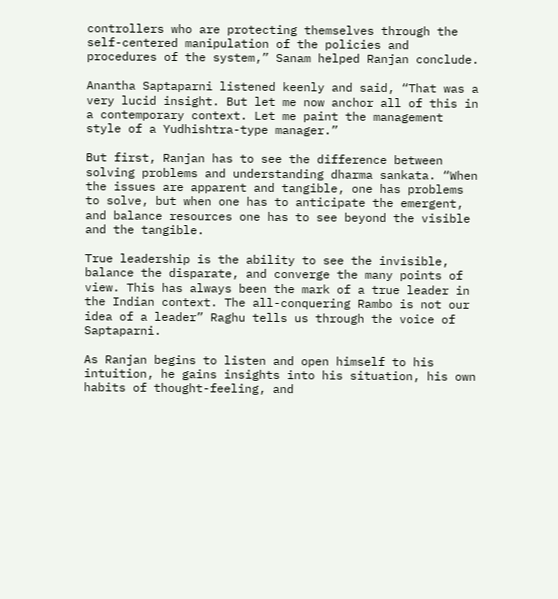controllers who are protecting themselves through the self-centered manipulation of the policies and procedures of the system,” Sanam helped Ranjan conclude.

Anantha Saptaparni listened keenly and said, “That was a very lucid insight. But let me now anchor all of this in a contemporary context. Let me paint the management style of a Yudhishtra-type manager.”

But first, Ranjan has to see the difference between solving problems and understanding dharma sankata. “When the issues are apparent and tangible, one has problems to solve, but when one has to anticipate the emergent, and balance resources one has to see beyond the visible and the tangible.

True leadership is the ability to see the invisible, balance the disparate, and converge the many points of view. This has always been the mark of a true leader in the Indian context. The all-conquering Rambo is not our idea of a leader” Raghu tells us through the voice of Saptaparni.

As Ranjan begins to listen and open himself to his intuition, he gains insights into his situation, his own habits of thought-feeling, and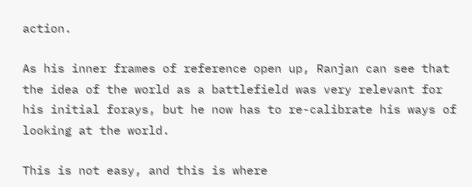action.

As his inner frames of reference open up, Ranjan can see that the idea of the world as a battlefield was very relevant for his initial forays, but he now has to re-calibrate his ways of looking at the world.

This is not easy, and this is where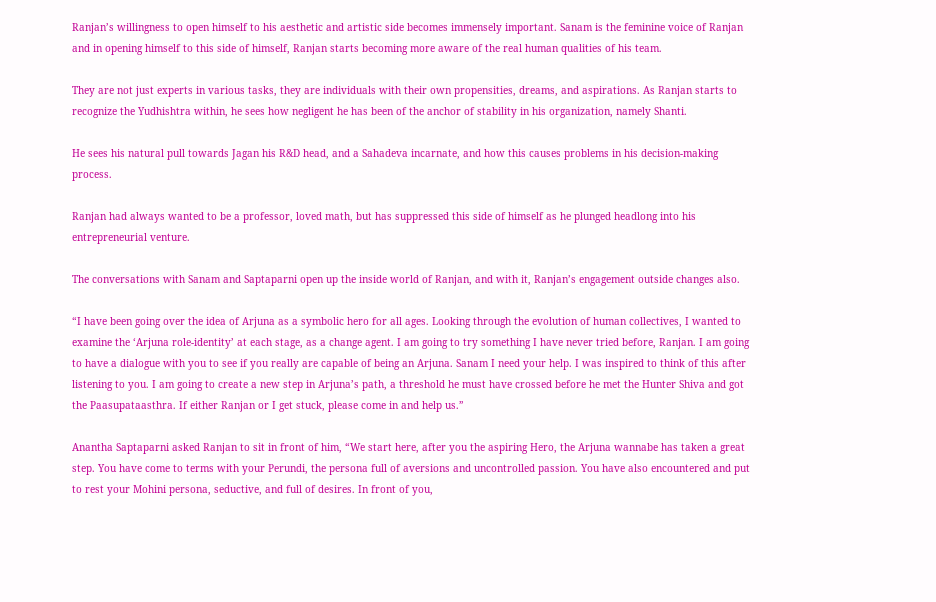Ranjan’s willingness to open himself to his aesthetic and artistic side becomes immensely important. Sanam is the feminine voice of Ranjan and in opening himself to this side of himself, Ranjan starts becoming more aware of the real human qualities of his team.

They are not just experts in various tasks, they are individuals with their own propensities, dreams, and aspirations. As Ranjan starts to recognize the Yudhishtra within, he sees how negligent he has been of the anchor of stability in his organization, namely Shanti.

He sees his natural pull towards Jagan his R&D head, and a Sahadeva incarnate, and how this causes problems in his decision-making process.

Ranjan had always wanted to be a professor, loved math, but has suppressed this side of himself as he plunged headlong into his entrepreneurial venture.

The conversations with Sanam and Saptaparni open up the inside world of Ranjan, and with it, Ranjan’s engagement outside changes also.

“I have been going over the idea of Arjuna as a symbolic hero for all ages. Looking through the evolution of human collectives, I wanted to examine the ‘Arjuna role-identity’ at each stage, as a change agent. I am going to try something I have never tried before, Ranjan. I am going to have a dialogue with you to see if you really are capable of being an Arjuna. Sanam I need your help. I was inspired to think of this after listening to you. I am going to create a new step in Arjuna’s path, a threshold he must have crossed before he met the Hunter Shiva and got the Paasupataasthra. If either Ranjan or I get stuck, please come in and help us.”

Anantha Saptaparni asked Ranjan to sit in front of him, “We start here, after you the aspiring Hero, the Arjuna wannabe has taken a great step. You have come to terms with your Perundi, the persona full of aversions and uncontrolled passion. You have also encountered and put to rest your Mohini persona, seductive, and full of desires. In front of you,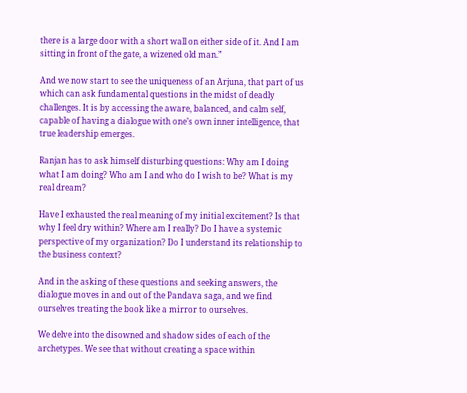there is a large door with a short wall on either side of it. And I am sitting in front of the gate, a wizened old man.”

And we now start to see the uniqueness of an Arjuna, that part of us which can ask fundamental questions in the midst of deadly challenges. It is by accessing the aware, balanced, and calm self, capable of having a dialogue with one’s own inner intelligence, that true leadership emerges.

Ranjan has to ask himself disturbing questions: Why am I doing what I am doing? Who am I and who do I wish to be? What is my real dream?

Have I exhausted the real meaning of my initial excitement? Is that why I feel dry within? Where am I really? Do I have a systemic perspective of my organization? Do I understand its relationship to the business context?

And in the asking of these questions and seeking answers, the dialogue moves in and out of the Pandava saga, and we find ourselves treating the book like a mirror to ourselves.

We delve into the disowned and shadow sides of each of the archetypes. We see that without creating a space within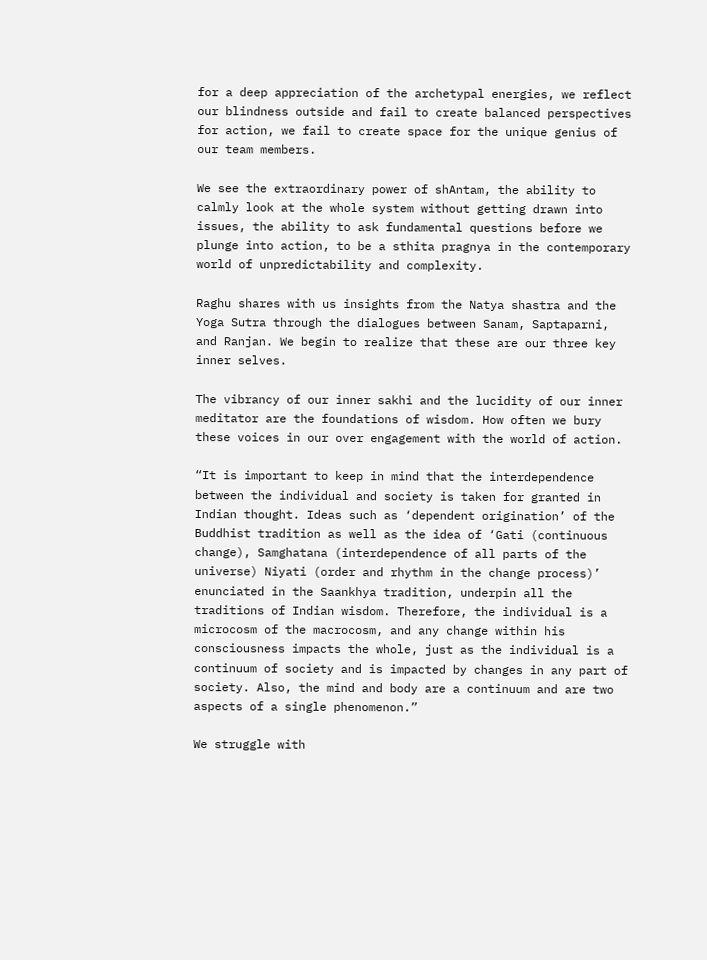for a deep appreciation of the archetypal energies, we reflect our blindness outside and fail to create balanced perspectives for action, we fail to create space for the unique genius of our team members.

We see the extraordinary power of shAntam, the ability to calmly look at the whole system without getting drawn into issues, the ability to ask fundamental questions before we plunge into action, to be a sthita pragnya in the contemporary world of unpredictability and complexity.

Raghu shares with us insights from the Natya shastra and the Yoga Sutra through the dialogues between Sanam, Saptaparni, and Ranjan. We begin to realize that these are our three key inner selves.

The vibrancy of our inner sakhi and the lucidity of our inner meditator are the foundations of wisdom. How often we bury these voices in our over engagement with the world of action.

“It is important to keep in mind that the interdependence between the individual and society is taken for granted in Indian thought. Ideas such as ‘dependent origination’ of the Buddhist tradition as well as the idea of ‘Gati (continuous change), Samghatana (interdependence of all parts of the universe) Niyati (order and rhythm in the change process)’ enunciated in the Saankhya tradition, underpin all the traditions of Indian wisdom. Therefore, the individual is a microcosm of the macrocosm, and any change within his consciousness impacts the whole, just as the individual is a continuum of society and is impacted by changes in any part of society. Also, the mind and body are a continuum and are two aspects of a single phenomenon.”

We struggle with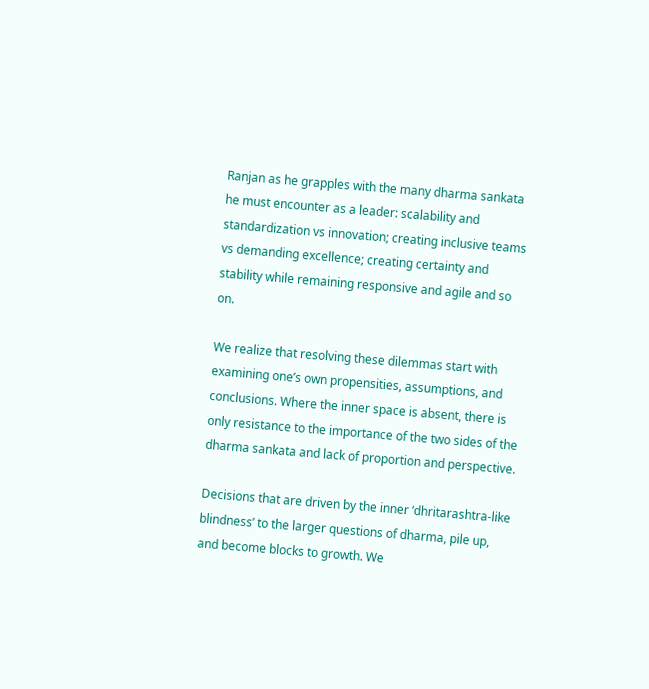Ranjan as he grapples with the many dharma sankata he must encounter as a leader: scalability and standardization vs innovation; creating inclusive teams vs demanding excellence; creating certainty and stability while remaining responsive and agile and so on.

We realize that resolving these dilemmas start with examining one’s own propensities, assumptions, and conclusions. Where the inner space is absent, there is only resistance to the importance of the two sides of the dharma sankata and lack of proportion and perspective.

Decisions that are driven by the inner ‘dhritarashtra-like blindness’ to the larger questions of dharma, pile up, and become blocks to growth. We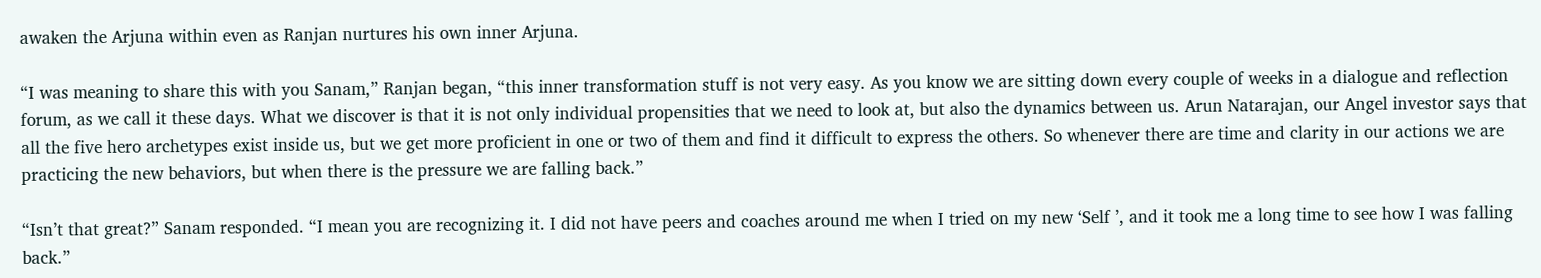awaken the Arjuna within even as Ranjan nurtures his own inner Arjuna.

“I was meaning to share this with you Sanam,” Ranjan began, “this inner transformation stuff is not very easy. As you know we are sitting down every couple of weeks in a dialogue and reflection forum, as we call it these days. What we discover is that it is not only individual propensities that we need to look at, but also the dynamics between us. Arun Natarajan, our Angel investor says that all the five hero archetypes exist inside us, but we get more proficient in one or two of them and find it difficult to express the others. So whenever there are time and clarity in our actions we are practicing the new behaviors, but when there is the pressure we are falling back.”

“Isn’t that great?” Sanam responded. “I mean you are recognizing it. I did not have peers and coaches around me when I tried on my new ‘Self ’, and it took me a long time to see how I was falling back.”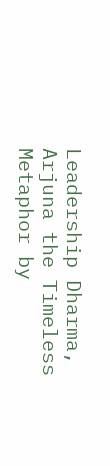Leadership Dharma, Arjuna the Timeless Metaphor by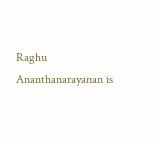Raghu Ananthanarayanan is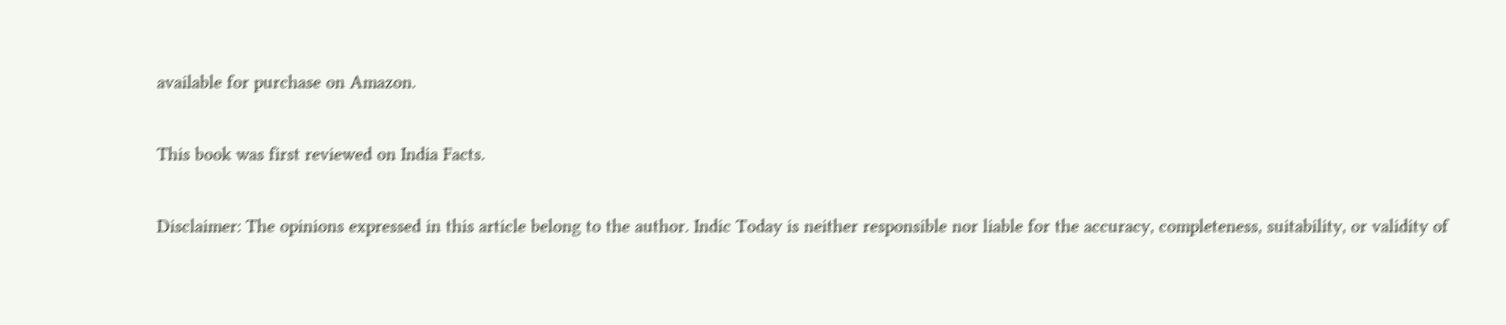available for purchase on Amazon.

This book was first reviewed on India Facts.

Disclaimer: The opinions expressed in this article belong to the author. Indic Today is neither responsible nor liable for the accuracy, completeness, suitability, or validity of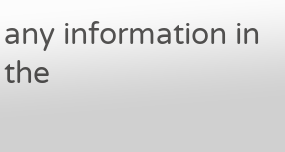any information in the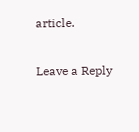article.

Leave a Reply